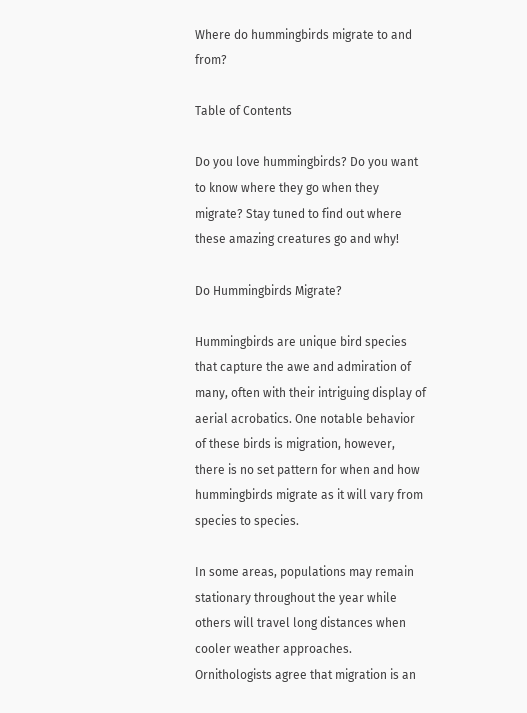Where do hummingbirds migrate to and from?

Table of Contents

Do you love hummingbirds? Do you want to know where they go when they migrate? Stay tuned to find out where these amazing creatures go and why!

Do Hummingbirds Migrate?

Hummingbirds are unique bird species that capture the awe and admiration of many, often with their intriguing display of aerial acrobatics. One notable behavior of these birds is migration, however, there is no set pattern for when and how hummingbirds migrate as it will vary from species to species.

In some areas, populations may remain stationary throughout the year while others will travel long distances when cooler weather approaches. Ornithologists agree that migration is an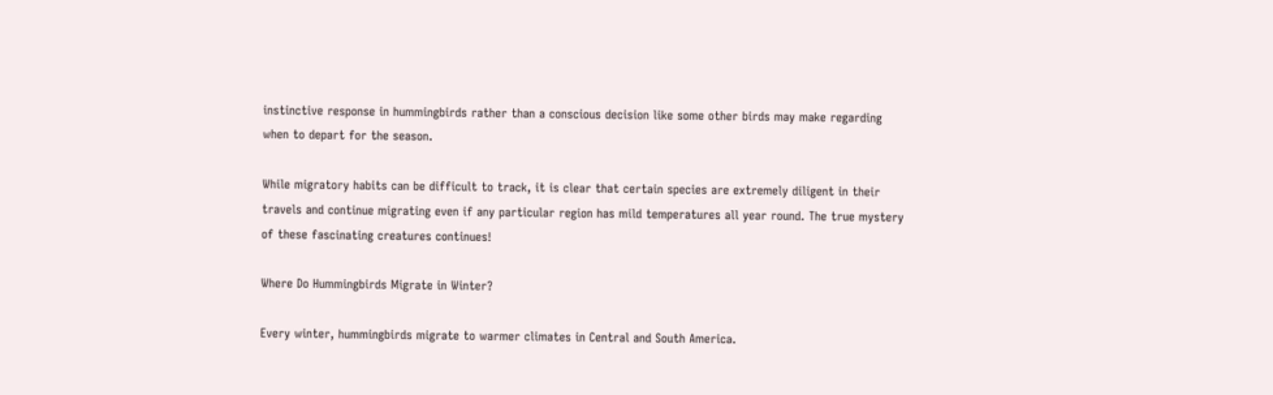instinctive response in hummingbirds rather than a conscious decision like some other birds may make regarding when to depart for the season.

While migratory habits can be difficult to track, it is clear that certain species are extremely diligent in their travels and continue migrating even if any particular region has mild temperatures all year round. The true mystery of these fascinating creatures continues!

Where Do Hummingbirds Migrate in Winter?

Every winter, hummingbirds migrate to warmer climates in Central and South America.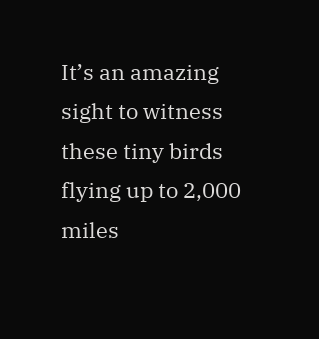It’s an amazing sight to witness these tiny birds flying up to 2,000 miles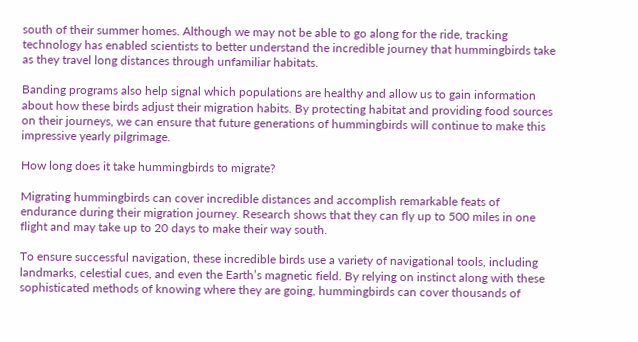south of their summer homes. Although we may not be able to go along for the ride, tracking technology has enabled scientists to better understand the incredible journey that hummingbirds take as they travel long distances through unfamiliar habitats.

Banding programs also help signal which populations are healthy and allow us to gain information about how these birds adjust their migration habits. By protecting habitat and providing food sources on their journeys, we can ensure that future generations of hummingbirds will continue to make this impressive yearly pilgrimage.

How long does it take hummingbirds to migrate?

Migrating hummingbirds can cover incredible distances and accomplish remarkable feats of endurance during their migration journey. Research shows that they can fly up to 500 miles in one flight and may take up to 20 days to make their way south.

To ensure successful navigation, these incredible birds use a variety of navigational tools, including landmarks, celestial cues, and even the Earth’s magnetic field. By relying on instinct along with these sophisticated methods of knowing where they are going, hummingbirds can cover thousands of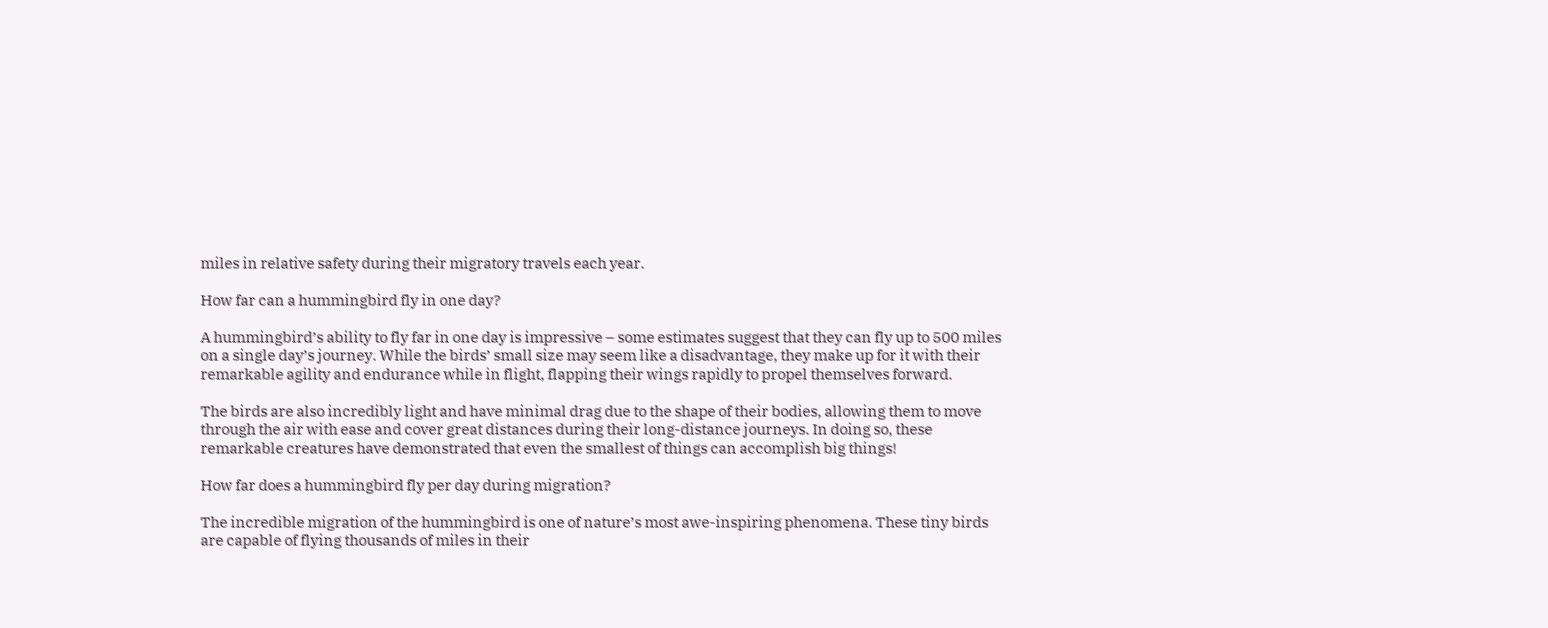miles in relative safety during their migratory travels each year.

How far can a hummingbird fly in one day?

A hummingbird’s ability to fly far in one day is impressive – some estimates suggest that they can fly up to 500 miles on a single day’s journey. While the birds’ small size may seem like a disadvantage, they make up for it with their remarkable agility and endurance while in flight, flapping their wings rapidly to propel themselves forward.

The birds are also incredibly light and have minimal drag due to the shape of their bodies, allowing them to move through the air with ease and cover great distances during their long-distance journeys. In doing so, these remarkable creatures have demonstrated that even the smallest of things can accomplish big things!

How far does a hummingbird fly per day during migration?

The incredible migration of the hummingbird is one of nature’s most awe-inspiring phenomena. These tiny birds are capable of flying thousands of miles in their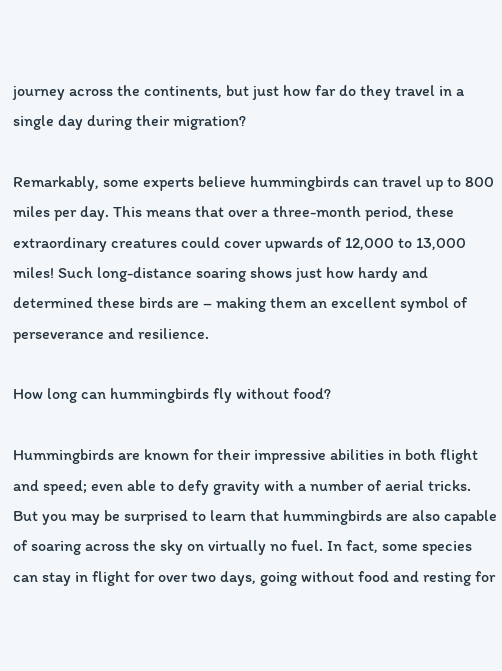journey across the continents, but just how far do they travel in a single day during their migration?

Remarkably, some experts believe hummingbirds can travel up to 800 miles per day. This means that over a three-month period, these extraordinary creatures could cover upwards of 12,000 to 13,000 miles! Such long-distance soaring shows just how hardy and determined these birds are – making them an excellent symbol of perseverance and resilience.

How long can hummingbirds fly without food?

Hummingbirds are known for their impressive abilities in both flight and speed; even able to defy gravity with a number of aerial tricks. But you may be surprised to learn that hummingbirds are also capable of soaring across the sky on virtually no fuel. In fact, some species can stay in flight for over two days, going without food and resting for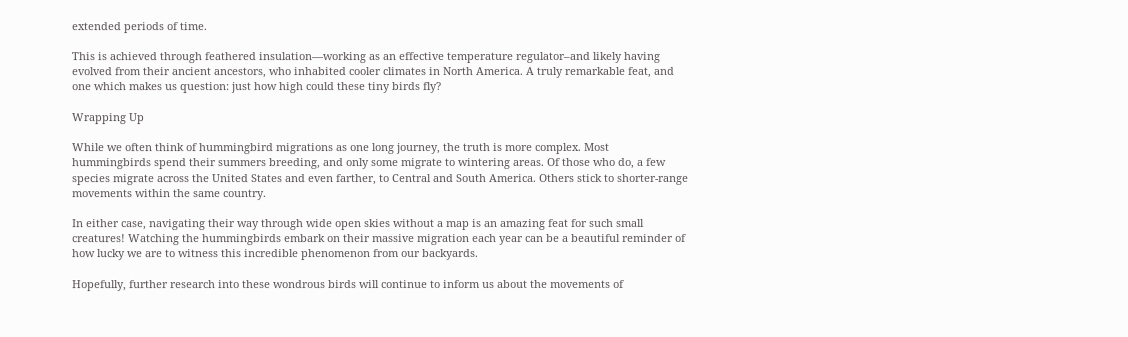extended periods of time.

This is achieved through feathered insulation—working as an effective temperature regulator–and likely having evolved from their ancient ancestors, who inhabited cooler climates in North America. A truly remarkable feat, and one which makes us question: just how high could these tiny birds fly?

Wrapping Up

While we often think of hummingbird migrations as one long journey, the truth is more complex. Most hummingbirds spend their summers breeding, and only some migrate to wintering areas. Of those who do, a few species migrate across the United States and even farther, to Central and South America. Others stick to shorter-range movements within the same country.

In either case, navigating their way through wide open skies without a map is an amazing feat for such small creatures! Watching the hummingbirds embark on their massive migration each year can be a beautiful reminder of how lucky we are to witness this incredible phenomenon from our backyards.

Hopefully, further research into these wondrous birds will continue to inform us about the movements of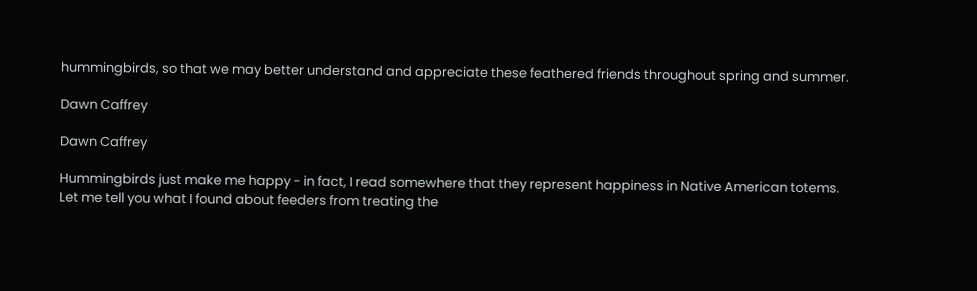hummingbirds, so that we may better understand and appreciate these feathered friends throughout spring and summer.

Dawn Caffrey

Dawn Caffrey

Hummingbirds just make me happy - in fact, I read somewhere that they represent happiness in Native American totems.
Let me tell you what I found about feeders from treating the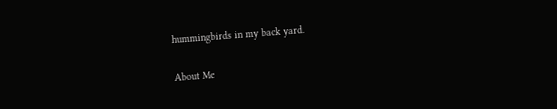hummingbirds in my back yard.

About Me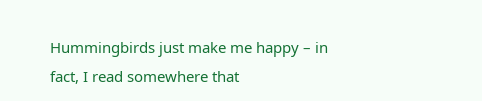Hummingbirds just make me happy – in fact, I read somewhere that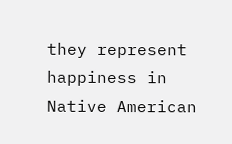they represent happiness in Native American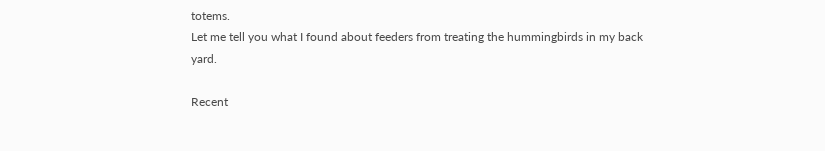totems.
Let me tell you what I found about feeders from treating the hummingbirds in my back yard.

Recent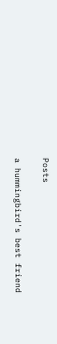Posts

a hummingbird's best friend